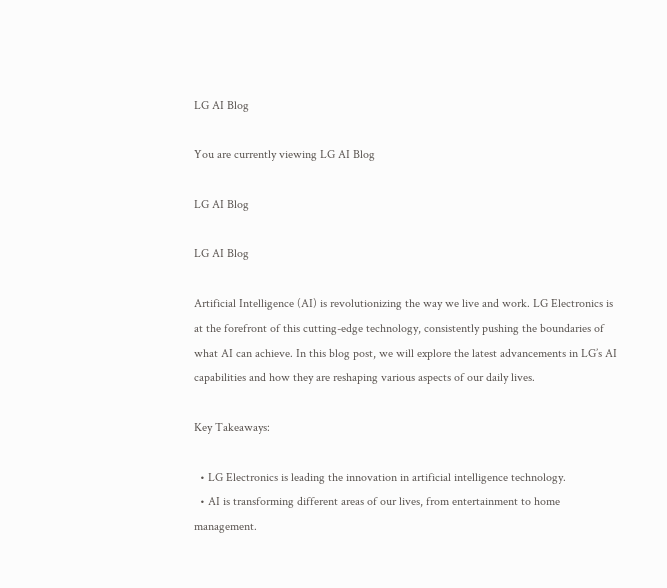LG AI Blog

You are currently viewing LG AI Blog

LG AI Blog

LG AI Blog

Artificial Intelligence (AI) is revolutionizing the way we live and work. LG Electronics is at the forefront of this cutting-edge technology, consistently pushing the boundaries of what AI can achieve. In this blog post, we will explore the latest advancements in LG’s AI capabilities and how they are reshaping various aspects of our daily lives.

Key Takeaways:

  • LG Electronics is leading the innovation in artificial intelligence technology.
  • AI is transforming different areas of our lives, from entertainment to home management.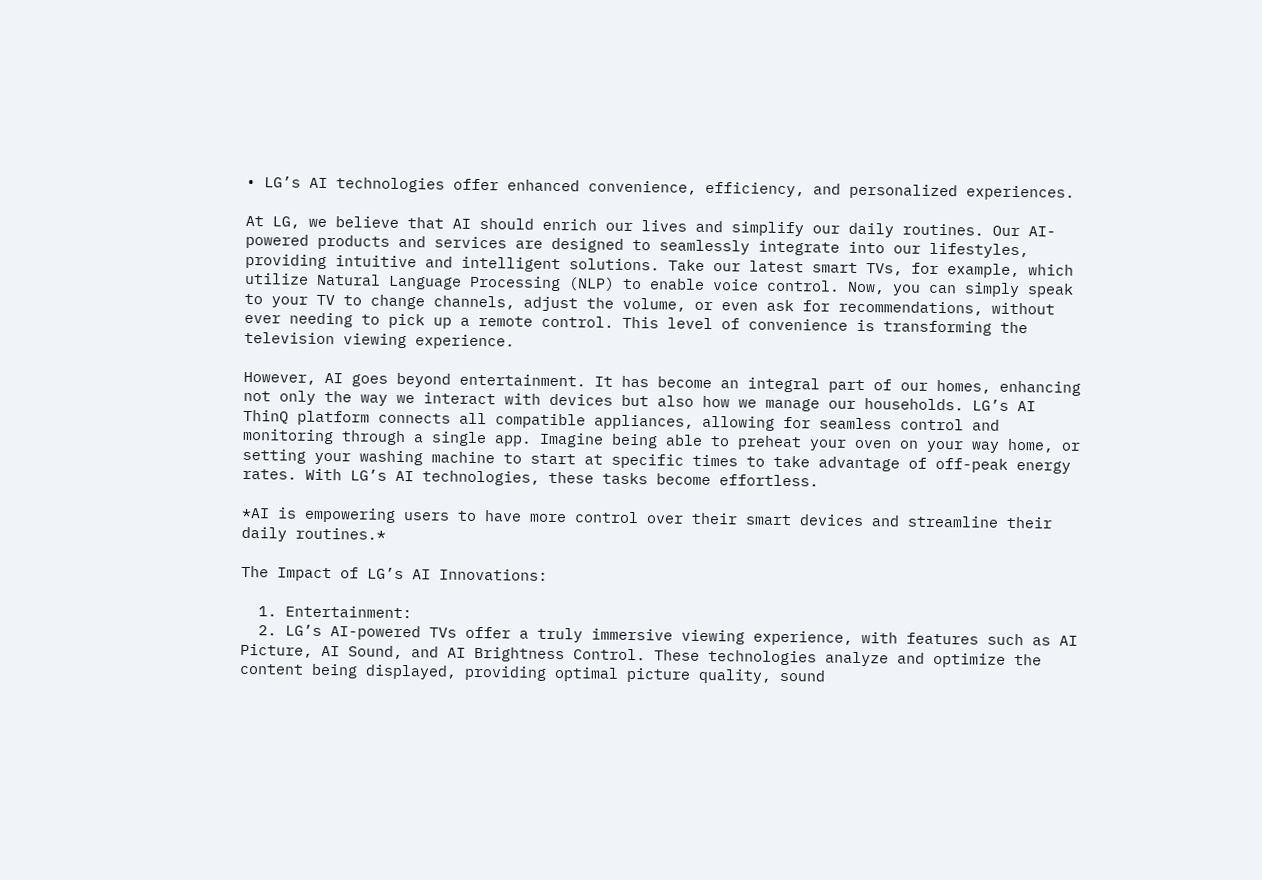• LG’s AI technologies offer enhanced convenience, efficiency, and personalized experiences.

At LG, we believe that AI should enrich our lives and simplify our daily routines. Our AI-powered products and services are designed to seamlessly integrate into our lifestyles, providing intuitive and intelligent solutions. Take our latest smart TVs, for example, which utilize Natural Language Processing (NLP) to enable voice control. Now, you can simply speak to your TV to change channels, adjust the volume, or even ask for recommendations, without ever needing to pick up a remote control. This level of convenience is transforming the television viewing experience.

However, AI goes beyond entertainment. It has become an integral part of our homes, enhancing not only the way we interact with devices but also how we manage our households. LG’s AI ThinQ platform connects all compatible appliances, allowing for seamless control and monitoring through a single app. Imagine being able to preheat your oven on your way home, or setting your washing machine to start at specific times to take advantage of off-peak energy rates. With LG’s AI technologies, these tasks become effortless.

*AI is empowering users to have more control over their smart devices and streamline their daily routines.*

The Impact of LG’s AI Innovations:

  1. Entertainment:
  2. LG’s AI-powered TVs offer a truly immersive viewing experience, with features such as AI Picture, AI Sound, and AI Brightness Control. These technologies analyze and optimize the content being displayed, providing optimal picture quality, sound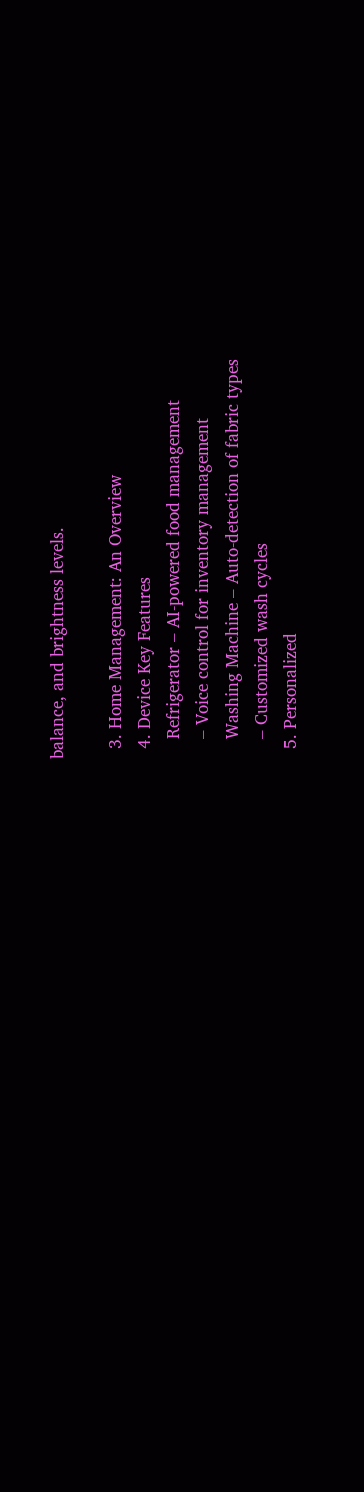balance, and brightness levels.

  3. Home Management: An Overview
  4. Device Key Features
    Refrigerator – AI-powered food management
    – Voice control for inventory management
    Washing Machine – Auto-detection of fabric types
    – Customized wash cycles
  5. Personalized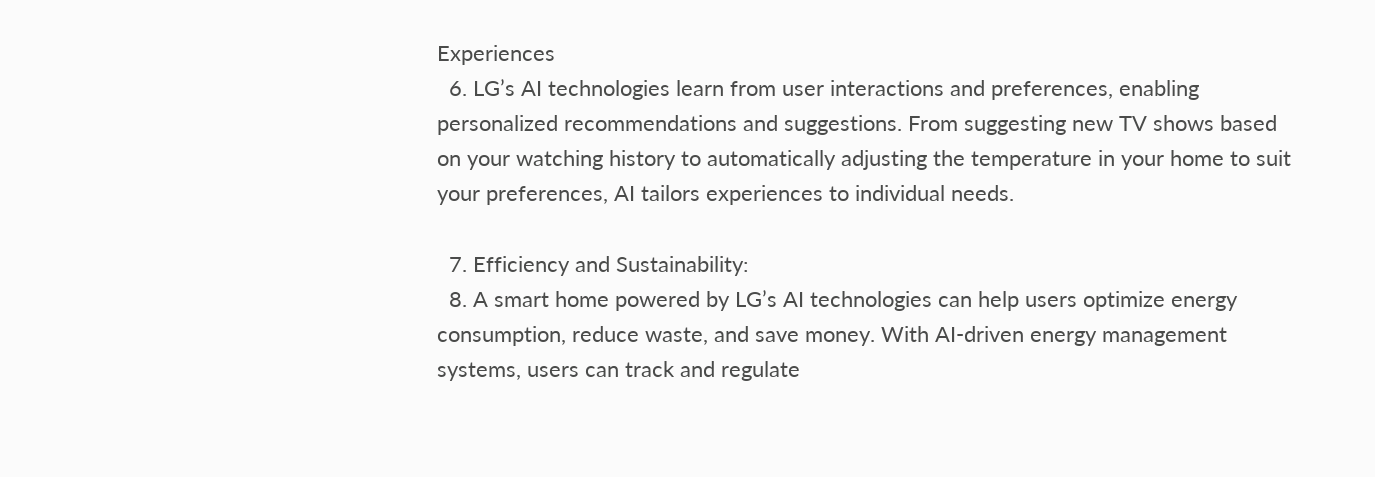Experiences
  6. LG’s AI technologies learn from user interactions and preferences, enabling personalized recommendations and suggestions. From suggesting new TV shows based on your watching history to automatically adjusting the temperature in your home to suit your preferences, AI tailors experiences to individual needs.

  7. Efficiency and Sustainability:
  8. A smart home powered by LG’s AI technologies can help users optimize energy consumption, reduce waste, and save money. With AI-driven energy management systems, users can track and regulate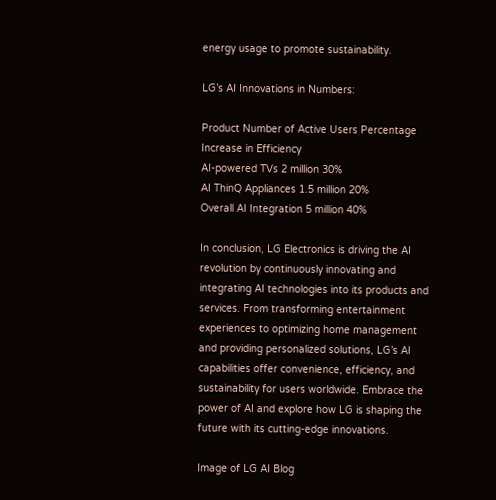energy usage to promote sustainability.

LG’s AI Innovations in Numbers:

Product Number of Active Users Percentage Increase in Efficiency
AI-powered TVs 2 million 30%
AI ThinQ Appliances 1.5 million 20%
Overall AI Integration 5 million 40%

In conclusion, LG Electronics is driving the AI revolution by continuously innovating and integrating AI technologies into its products and services. From transforming entertainment experiences to optimizing home management and providing personalized solutions, LG’s AI capabilities offer convenience, efficiency, and sustainability for users worldwide. Embrace the power of AI and explore how LG is shaping the future with its cutting-edge innovations.

Image of LG AI Blog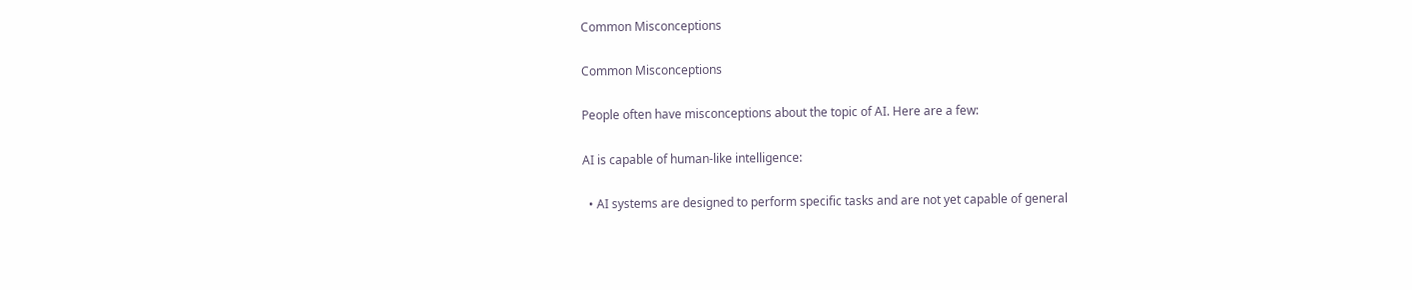Common Misconceptions

Common Misconceptions

People often have misconceptions about the topic of AI. Here are a few:

AI is capable of human-like intelligence:

  • AI systems are designed to perform specific tasks and are not yet capable of general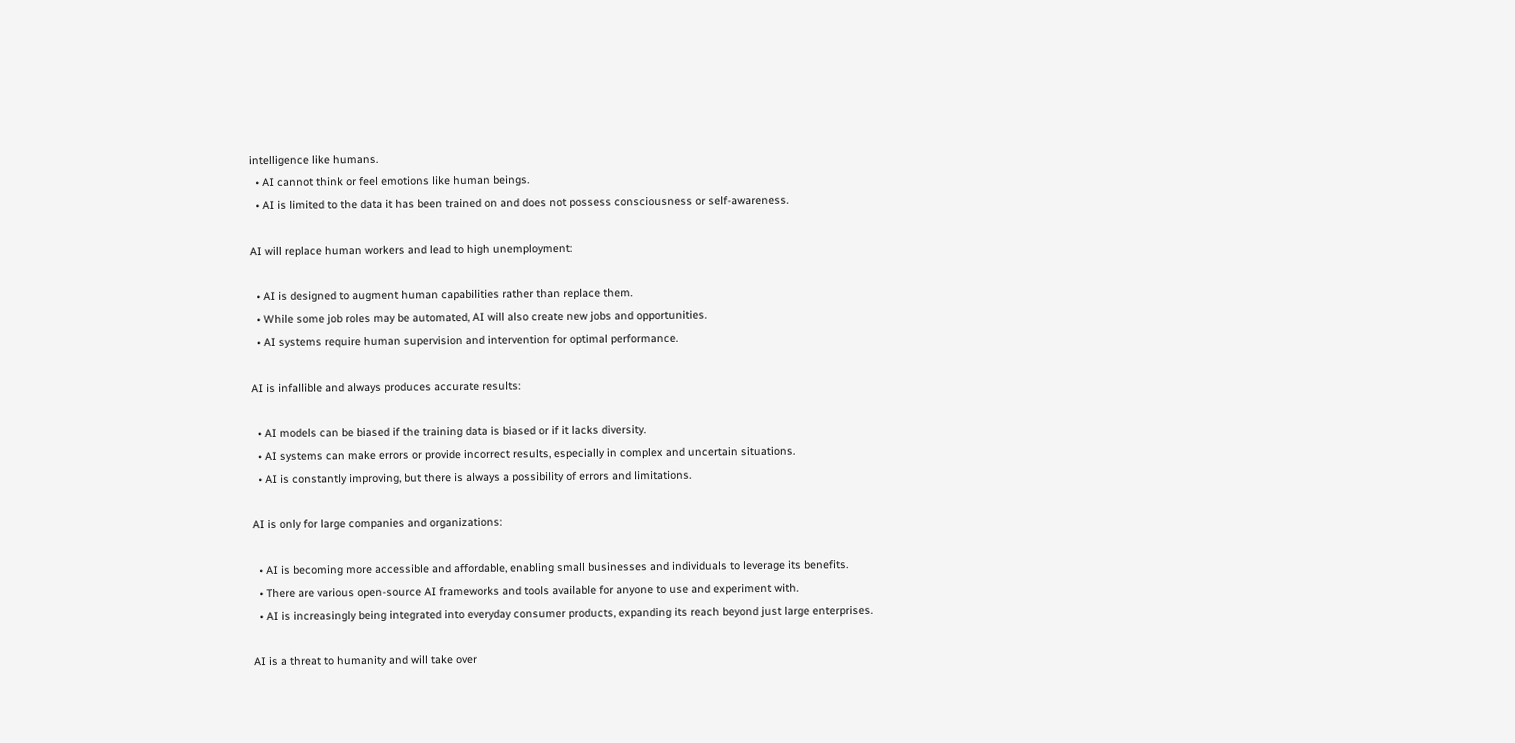intelligence like humans.
  • AI cannot think or feel emotions like human beings.
  • AI is limited to the data it has been trained on and does not possess consciousness or self-awareness.

AI will replace human workers and lead to high unemployment:

  • AI is designed to augment human capabilities rather than replace them.
  • While some job roles may be automated, AI will also create new jobs and opportunities.
  • AI systems require human supervision and intervention for optimal performance.

AI is infallible and always produces accurate results:

  • AI models can be biased if the training data is biased or if it lacks diversity.
  • AI systems can make errors or provide incorrect results, especially in complex and uncertain situations.
  • AI is constantly improving, but there is always a possibility of errors and limitations.

AI is only for large companies and organizations:

  • AI is becoming more accessible and affordable, enabling small businesses and individuals to leverage its benefits.
  • There are various open-source AI frameworks and tools available for anyone to use and experiment with.
  • AI is increasingly being integrated into everyday consumer products, expanding its reach beyond just large enterprises.

AI is a threat to humanity and will take over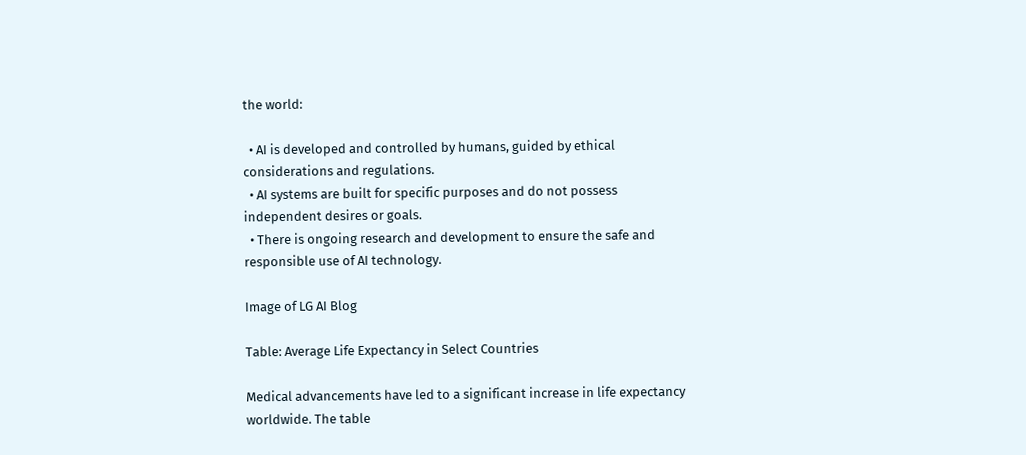the world:

  • AI is developed and controlled by humans, guided by ethical considerations and regulations.
  • AI systems are built for specific purposes and do not possess independent desires or goals.
  • There is ongoing research and development to ensure the safe and responsible use of AI technology.

Image of LG AI Blog

Table: Average Life Expectancy in Select Countries

Medical advancements have led to a significant increase in life expectancy worldwide. The table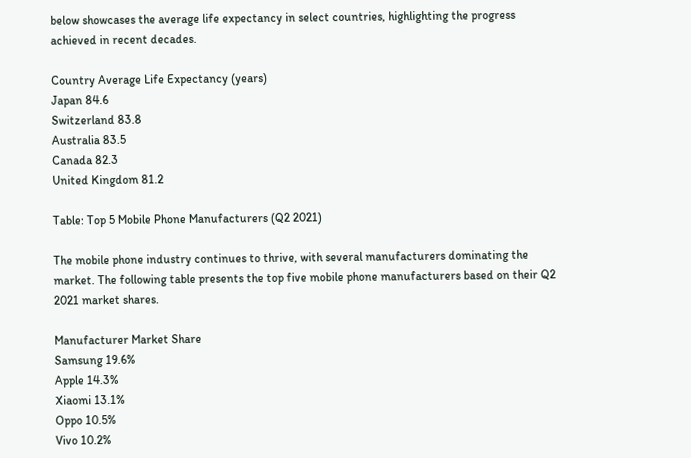below showcases the average life expectancy in select countries, highlighting the progress achieved in recent decades.

Country Average Life Expectancy (years)
Japan 84.6
Switzerland 83.8
Australia 83.5
Canada 82.3
United Kingdom 81.2

Table: Top 5 Mobile Phone Manufacturers (Q2 2021)

The mobile phone industry continues to thrive, with several manufacturers dominating the market. The following table presents the top five mobile phone manufacturers based on their Q2 2021 market shares.

Manufacturer Market Share
Samsung 19.6%
Apple 14.3%
Xiaomi 13.1%
Oppo 10.5%
Vivo 10.2%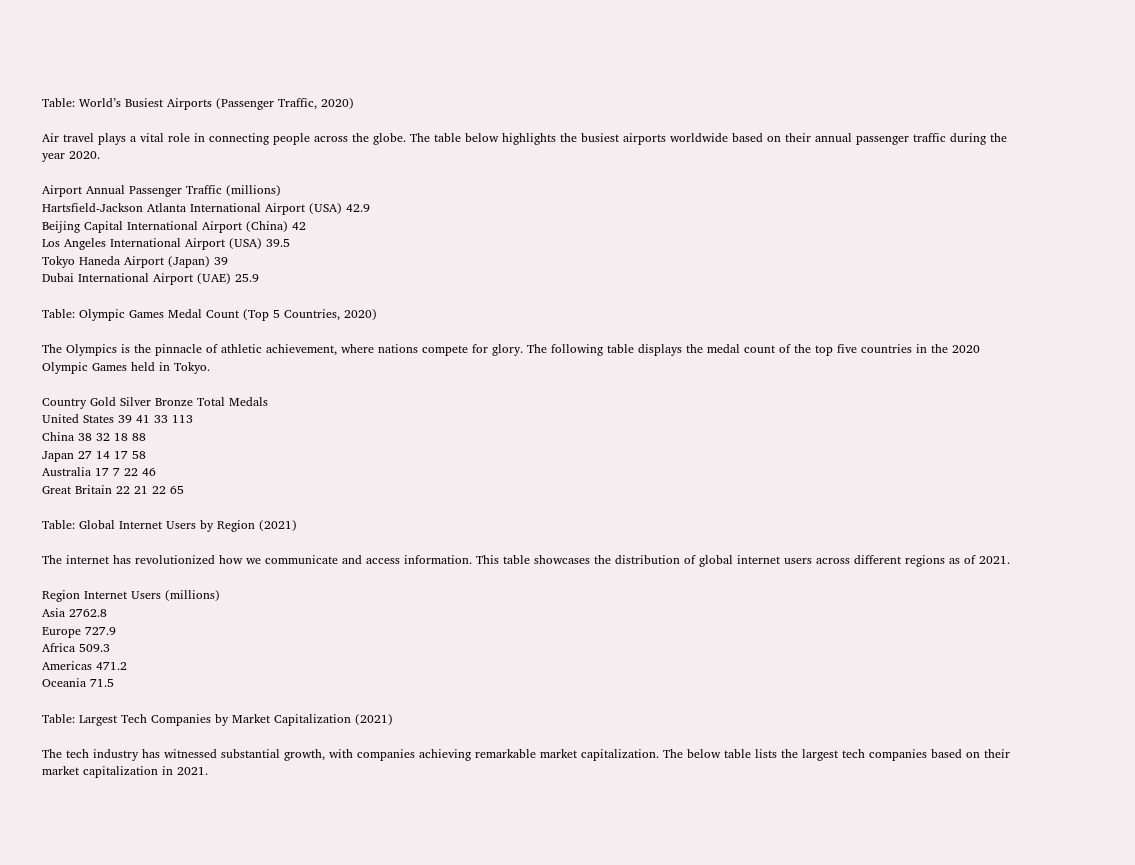Table: World’s Busiest Airports (Passenger Traffic, 2020)

Air travel plays a vital role in connecting people across the globe. The table below highlights the busiest airports worldwide based on their annual passenger traffic during the year 2020.

Airport Annual Passenger Traffic (millions)
Hartsfield-Jackson Atlanta International Airport (USA) 42.9
Beijing Capital International Airport (China) 42
Los Angeles International Airport (USA) 39.5
Tokyo Haneda Airport (Japan) 39
Dubai International Airport (UAE) 25.9

Table: Olympic Games Medal Count (Top 5 Countries, 2020)

The Olympics is the pinnacle of athletic achievement, where nations compete for glory. The following table displays the medal count of the top five countries in the 2020 Olympic Games held in Tokyo.

Country Gold Silver Bronze Total Medals
United States 39 41 33 113
China 38 32 18 88
Japan 27 14 17 58
Australia 17 7 22 46
Great Britain 22 21 22 65

Table: Global Internet Users by Region (2021)

The internet has revolutionized how we communicate and access information. This table showcases the distribution of global internet users across different regions as of 2021.

Region Internet Users (millions)
Asia 2762.8
Europe 727.9
Africa 509.3
Americas 471.2
Oceania 71.5

Table: Largest Tech Companies by Market Capitalization (2021)

The tech industry has witnessed substantial growth, with companies achieving remarkable market capitalization. The below table lists the largest tech companies based on their market capitalization in 2021.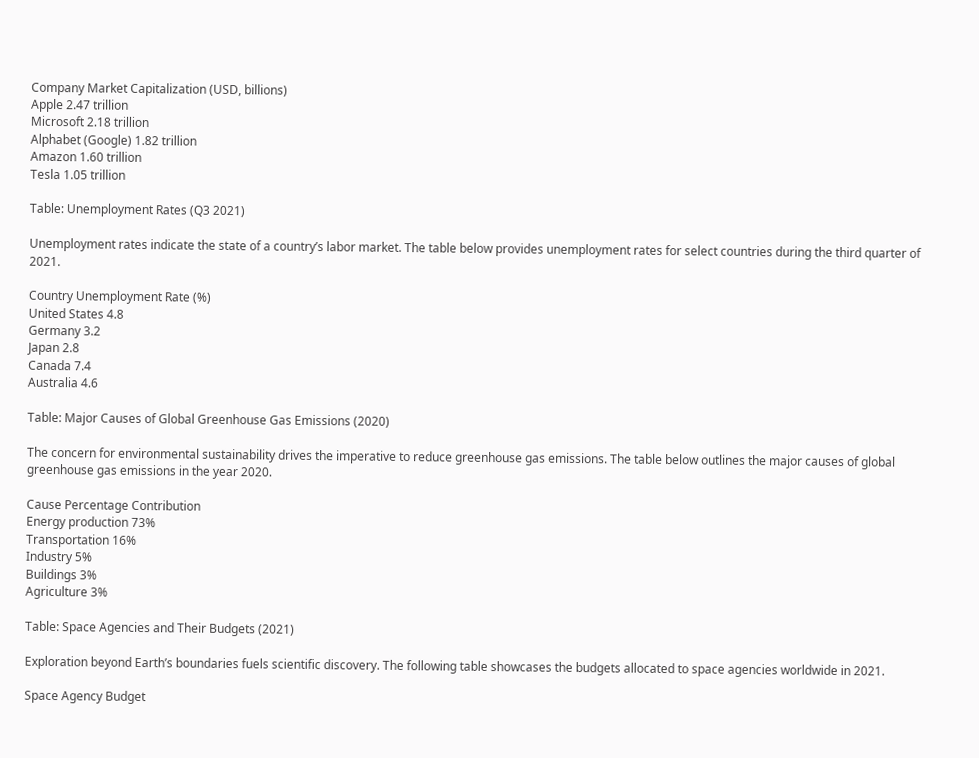Company Market Capitalization (USD, billions)
Apple 2.47 trillion
Microsoft 2.18 trillion
Alphabet (Google) 1.82 trillion
Amazon 1.60 trillion
Tesla 1.05 trillion

Table: Unemployment Rates (Q3 2021)

Unemployment rates indicate the state of a country’s labor market. The table below provides unemployment rates for select countries during the third quarter of 2021.

Country Unemployment Rate (%)
United States 4.8
Germany 3.2
Japan 2.8
Canada 7.4
Australia 4.6

Table: Major Causes of Global Greenhouse Gas Emissions (2020)

The concern for environmental sustainability drives the imperative to reduce greenhouse gas emissions. The table below outlines the major causes of global greenhouse gas emissions in the year 2020.

Cause Percentage Contribution
Energy production 73%
Transportation 16%
Industry 5%
Buildings 3%
Agriculture 3%

Table: Space Agencies and Their Budgets (2021)

Exploration beyond Earth’s boundaries fuels scientific discovery. The following table showcases the budgets allocated to space agencies worldwide in 2021.

Space Agency Budget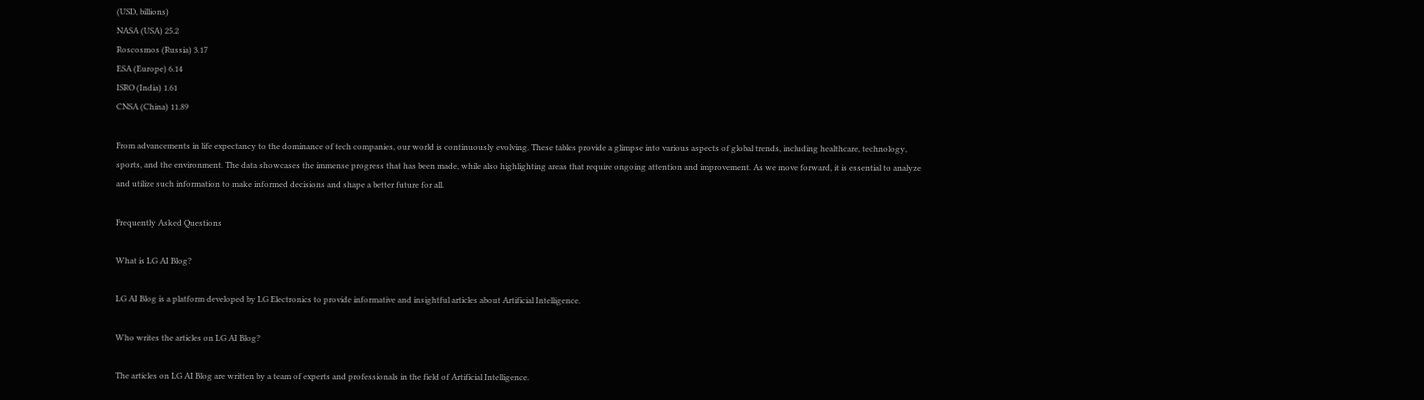(USD, billions)
NASA (USA) 25.2
Roscosmos (Russia) 3.17
ESA (Europe) 6.14
ISRO (India) 1.61
CNSA (China) 11.89

From advancements in life expectancy to the dominance of tech companies, our world is continuously evolving. These tables provide a glimpse into various aspects of global trends, including healthcare, technology, sports, and the environment. The data showcases the immense progress that has been made, while also highlighting areas that require ongoing attention and improvement. As we move forward, it is essential to analyze and utilize such information to make informed decisions and shape a better future for all.

Frequently Asked Questions

What is LG AI Blog?

LG AI Blog is a platform developed by LG Electronics to provide informative and insightful articles about Artificial Intelligence.

Who writes the articles on LG AI Blog?

The articles on LG AI Blog are written by a team of experts and professionals in the field of Artificial Intelligence.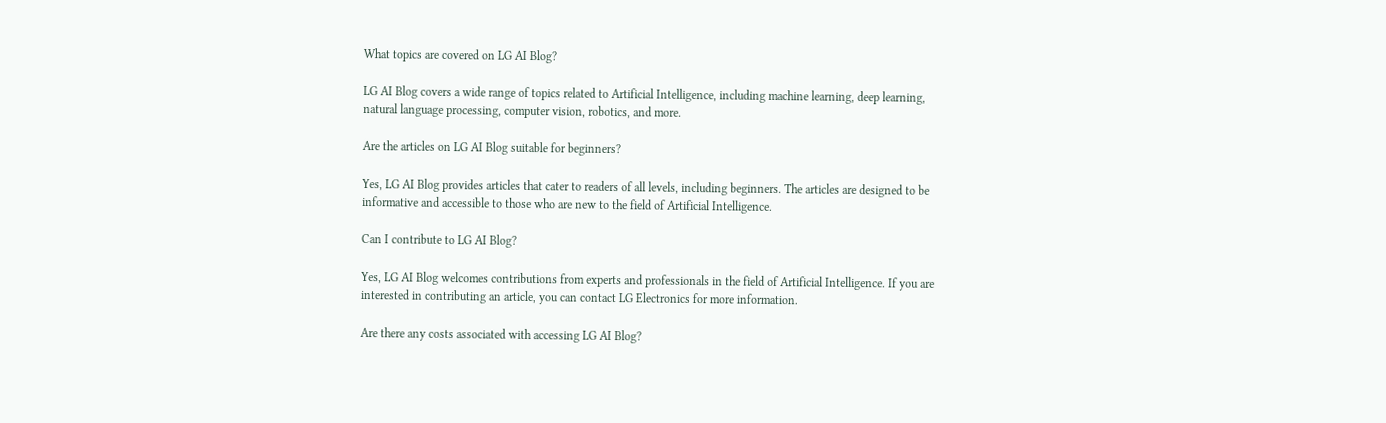What topics are covered on LG AI Blog?

LG AI Blog covers a wide range of topics related to Artificial Intelligence, including machine learning, deep learning, natural language processing, computer vision, robotics, and more.

Are the articles on LG AI Blog suitable for beginners?

Yes, LG AI Blog provides articles that cater to readers of all levels, including beginners. The articles are designed to be informative and accessible to those who are new to the field of Artificial Intelligence.

Can I contribute to LG AI Blog?

Yes, LG AI Blog welcomes contributions from experts and professionals in the field of Artificial Intelligence. If you are interested in contributing an article, you can contact LG Electronics for more information.

Are there any costs associated with accessing LG AI Blog?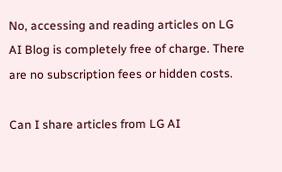No, accessing and reading articles on LG AI Blog is completely free of charge. There are no subscription fees or hidden costs.

Can I share articles from LG AI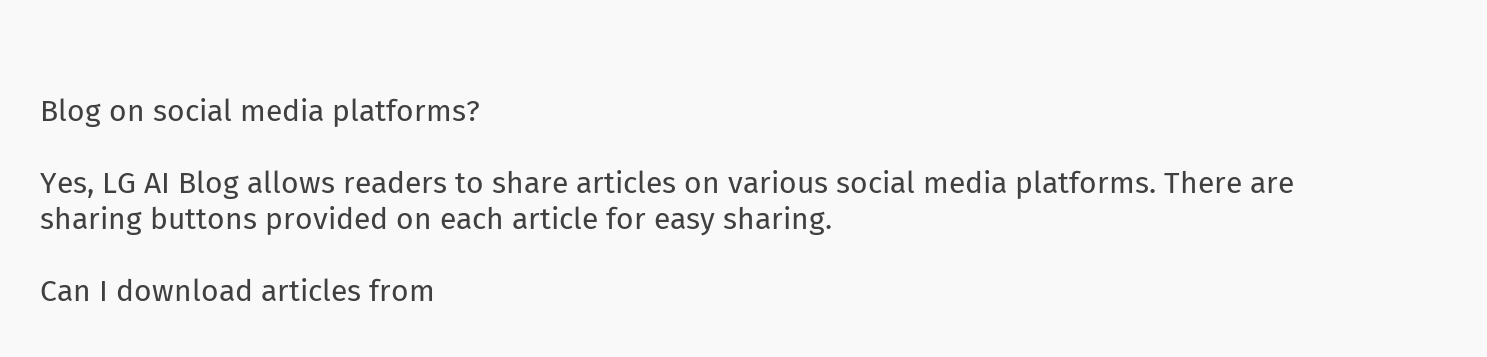Blog on social media platforms?

Yes, LG AI Blog allows readers to share articles on various social media platforms. There are sharing buttons provided on each article for easy sharing.

Can I download articles from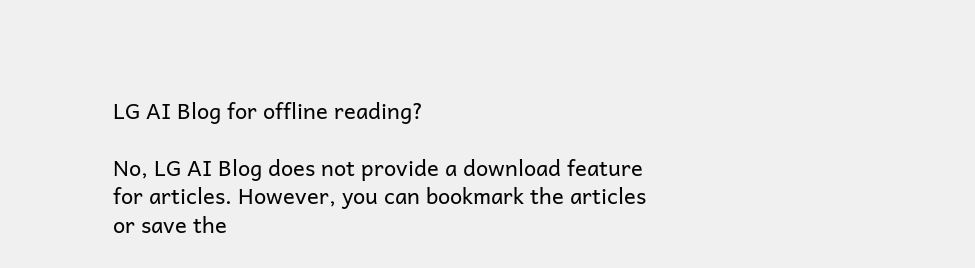LG AI Blog for offline reading?

No, LG AI Blog does not provide a download feature for articles. However, you can bookmark the articles or save the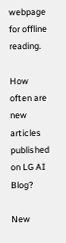webpage for offline reading.

How often are new articles published on LG AI Blog?

New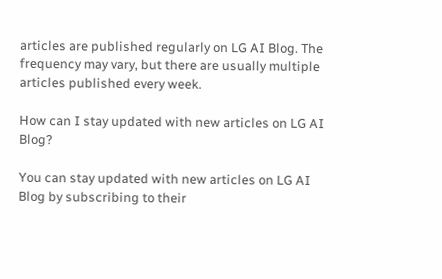articles are published regularly on LG AI Blog. The frequency may vary, but there are usually multiple articles published every week.

How can I stay updated with new articles on LG AI Blog?

You can stay updated with new articles on LG AI Blog by subscribing to their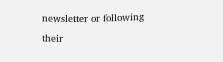newsletter or following their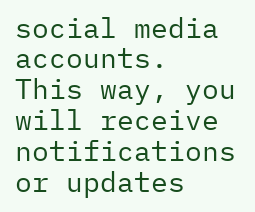social media accounts. This way, you will receive notifications or updates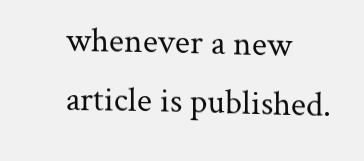whenever a new article is published.